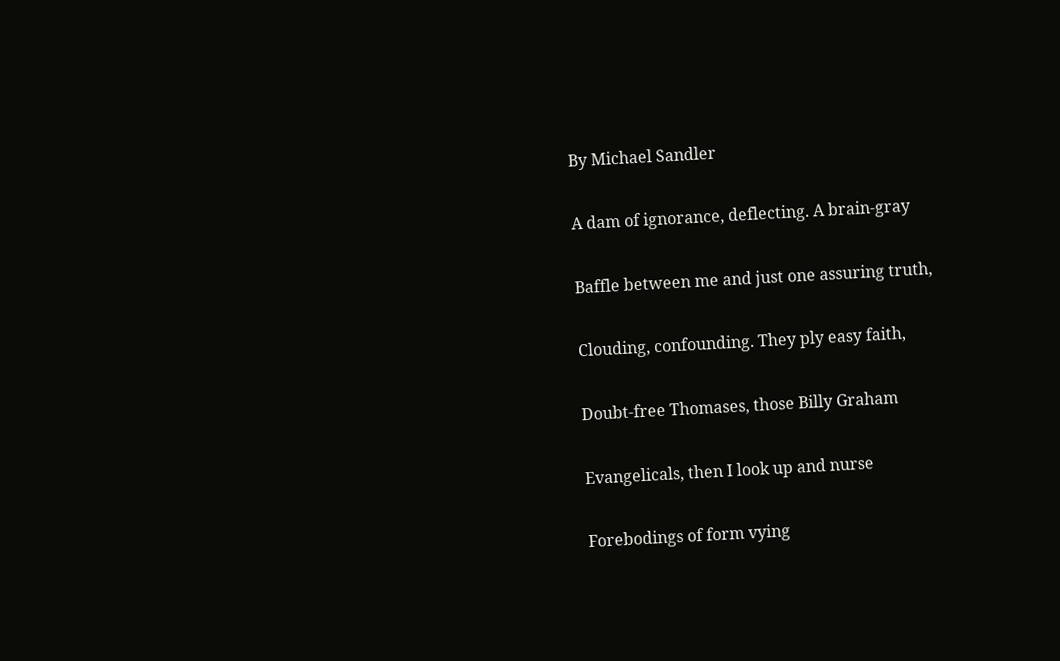By Michael Sandler

A dam of ignorance, deflecting. A brain-gray

Baffle between me and just one assuring truth,

Clouding, confounding. They ply easy faith,

Doubt-free Thomases, those Billy Graham

Evangelicals, then I look up and nurse

Forebodings of form vying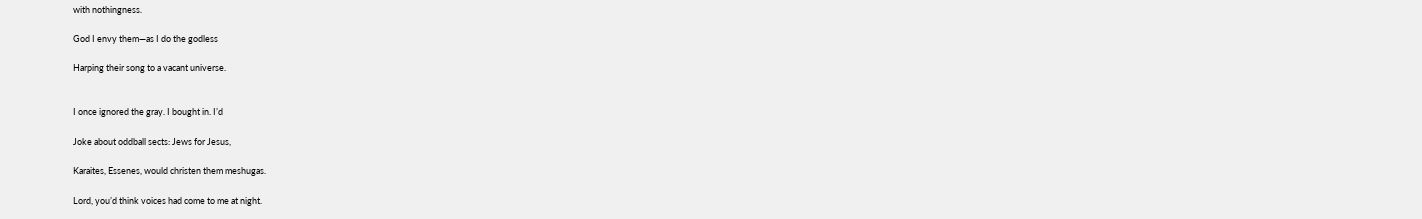with nothingness.

God I envy them—as I do the godless

Harping their song to a vacant universe.


I once ignored the gray. I bought in. I’d

Joke about oddball sects: Jews for Jesus,

Karaites, Essenes, would christen them meshugas.

Lord, you’d think voices had come to me at night.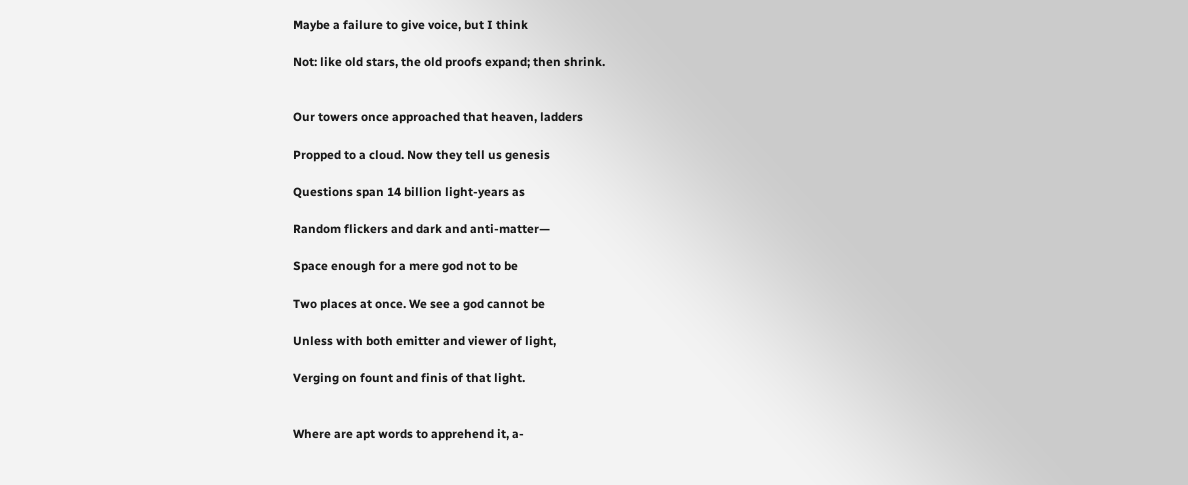Maybe a failure to give voice, but I think

Not: like old stars, the old proofs expand; then shrink.


Our towers once approached that heaven, ladders

Propped to a cloud. Now they tell us genesis

Questions span 14 billion light-years as

Random flickers and dark and anti-matter—

Space enough for a mere god not to be

Two places at once. We see a god cannot be

Unless with both emitter and viewer of light,

Verging on fount and finis of that light.


Where are apt words to apprehend it, a-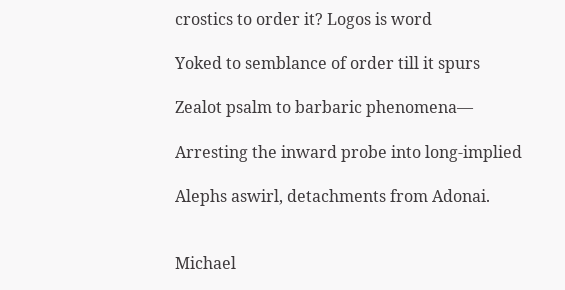crostics to order it? Logos is word

Yoked to semblance of order till it spurs

Zealot psalm to barbaric phenomena—

Arresting the inward probe into long-implied

Alephs aswirl, detachments from Adonai.


Michael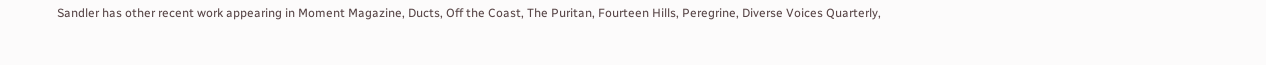Sandler has other recent work appearing in Moment Magazine, Ducts, Off the Coast, The Puritan, Fourteen Hills, Peregrine, Diverse Voices Quarterly,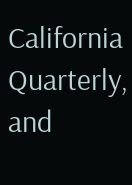California Quarterly, and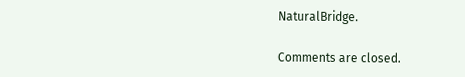NaturalBridge.

Comments are closed.